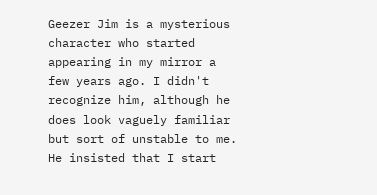Geezer Jim is a mysterious character who started appearing in my mirror a few years ago. I didn't recognize him, although he does look vaguely familiar but sort of unstable to me. He insisted that I start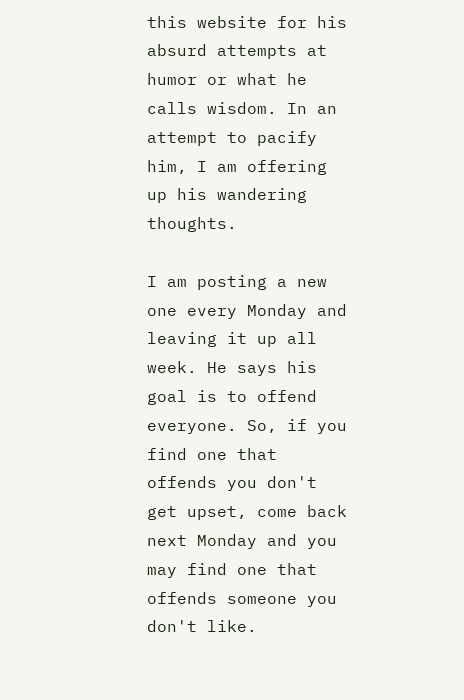this website for his absurd attempts at humor or what he calls wisdom. In an attempt to pacify him, I am offering up his wandering thoughts.

I am posting a new one every Monday and leaving it up all week. He says his goal is to offend everyone. So, if you find one that offends you don't get upset, come back next Monday and you may find one that offends someone you don't like.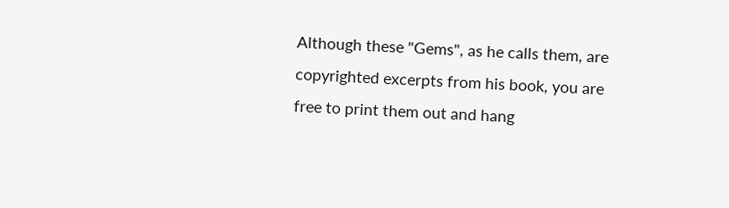Although these "Gems", as he calls them, are copyrighted excerpts from his book, you are free to print them out and hang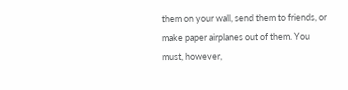them on your wall, send them to friends, or make paper airplanes out of them. You must, however,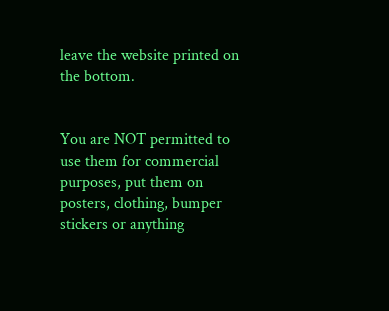leave the website printed on the bottom.


You are NOT permitted to use them for commercial purposes, put them on posters, clothing, bumper stickers or anything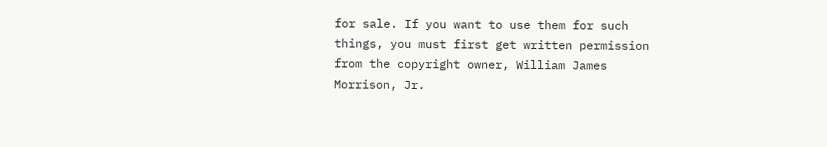for sale. If you want to use them for such things, you must first get written permission from the copyright owner, William James Morrison, Jr.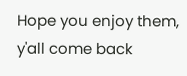Hope you enjoy them, y'all come back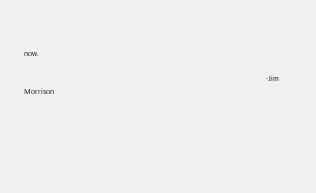now.

                                                                                                                         -Jim Morrison